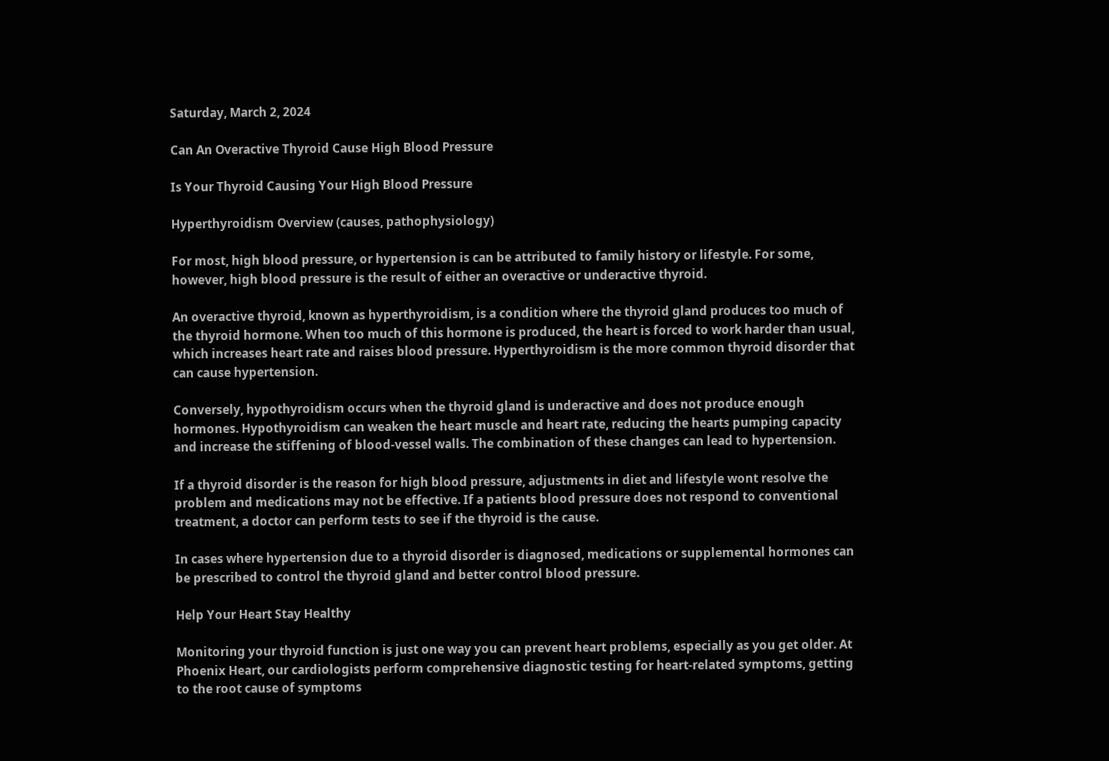Saturday, March 2, 2024

Can An Overactive Thyroid Cause High Blood Pressure

Is Your Thyroid Causing Your High Blood Pressure

Hyperthyroidism Overview (causes, pathophysiology)

For most, high blood pressure, or hypertension is can be attributed to family history or lifestyle. For some, however, high blood pressure is the result of either an overactive or underactive thyroid.

An overactive thyroid, known as hyperthyroidism, is a condition where the thyroid gland produces too much of the thyroid hormone. When too much of this hormone is produced, the heart is forced to work harder than usual, which increases heart rate and raises blood pressure. Hyperthyroidism is the more common thyroid disorder that can cause hypertension.

Conversely, hypothyroidism occurs when the thyroid gland is underactive and does not produce enough hormones. Hypothyroidism can weaken the heart muscle and heart rate, reducing the hearts pumping capacity and increase the stiffening of blood-vessel walls. The combination of these changes can lead to hypertension.

If a thyroid disorder is the reason for high blood pressure, adjustments in diet and lifestyle wont resolve the problem and medications may not be effective. If a patients blood pressure does not respond to conventional treatment, a doctor can perform tests to see if the thyroid is the cause.

In cases where hypertension due to a thyroid disorder is diagnosed, medications or supplemental hormones can be prescribed to control the thyroid gland and better control blood pressure.

Help Your Heart Stay Healthy

Monitoring your thyroid function is just one way you can prevent heart problems, especially as you get older. At Phoenix Heart, our cardiologists perform comprehensive diagnostic testing for heart-related symptoms, getting to the root cause of symptoms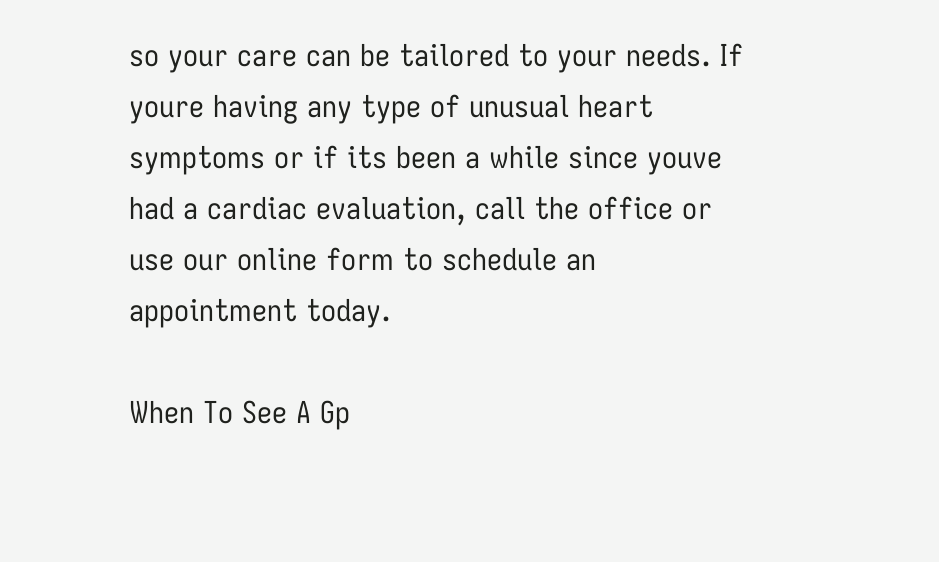so your care can be tailored to your needs. If youre having any type of unusual heart symptoms or if its been a while since youve had a cardiac evaluation, call the office or use our online form to schedule an appointment today.

When To See A Gp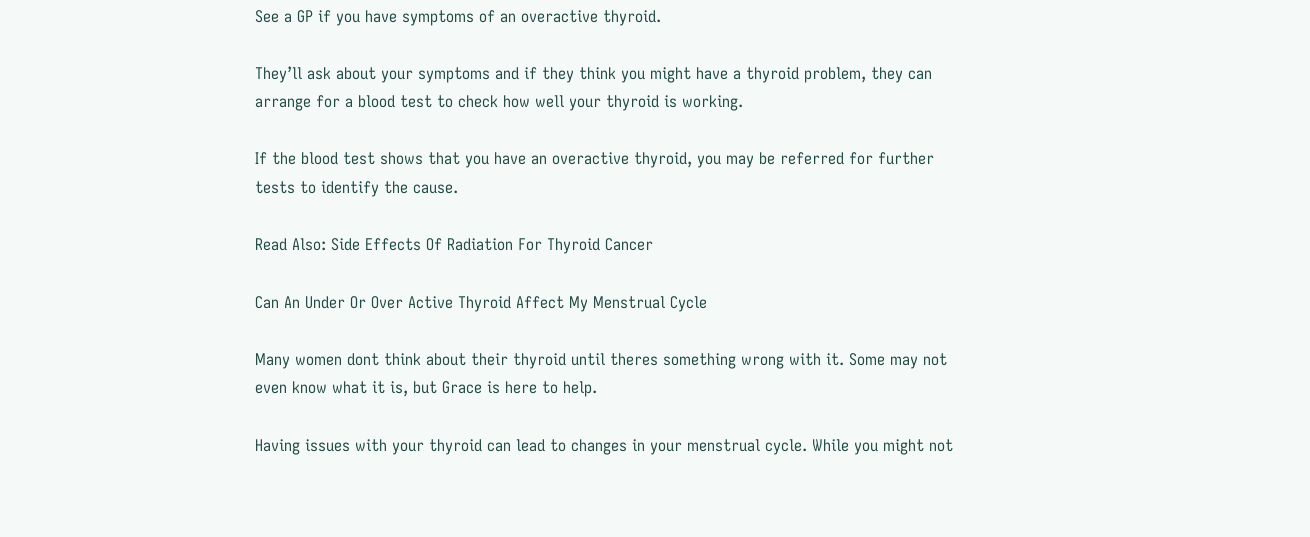See a GP if you have symptoms of an overactive thyroid.

They’ll ask about your symptoms and if they think you might have a thyroid problem, they can arrange for a blood test to check how well your thyroid is working.

If the blood test shows that you have an overactive thyroid, you may be referred for further tests to identify the cause.

Read Also: Side Effects Of Radiation For Thyroid Cancer

Can An Under Or Over Active Thyroid Affect My Menstrual Cycle

Many women dont think about their thyroid until theres something wrong with it. Some may not even know what it is, but Grace is here to help.

Having issues with your thyroid can lead to changes in your menstrual cycle. While you might not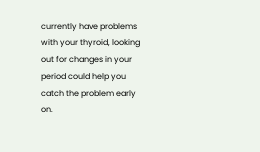currently have problems with your thyroid, looking out for changes in your period could help you catch the problem early on.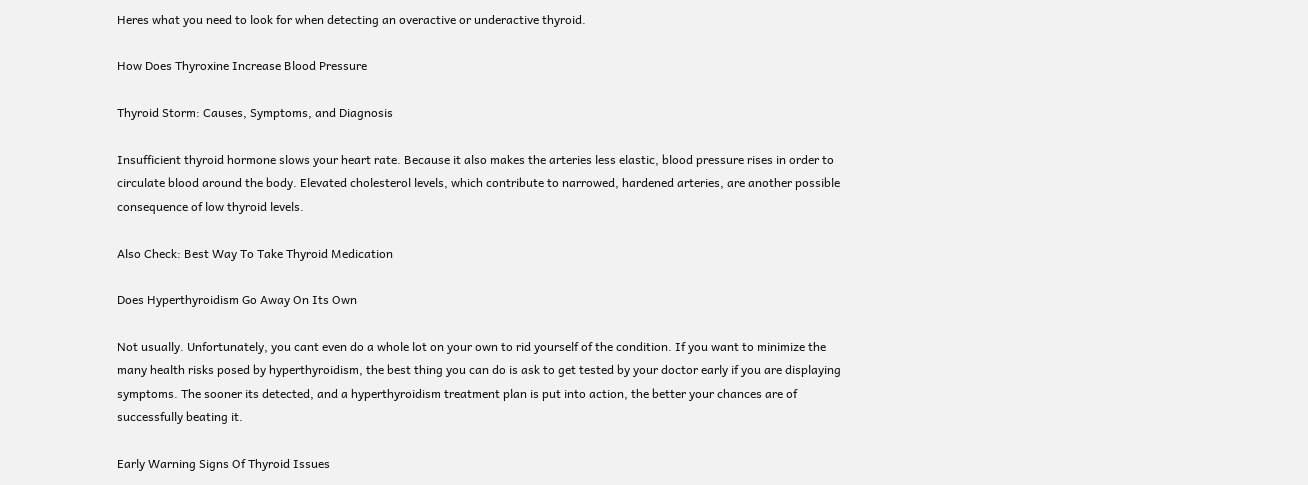Heres what you need to look for when detecting an overactive or underactive thyroid.

How Does Thyroxine Increase Blood Pressure

Thyroid Storm: Causes, Symptoms, and Diagnosis

Insufficient thyroid hormone slows your heart rate. Because it also makes the arteries less elastic, blood pressure rises in order to circulate blood around the body. Elevated cholesterol levels, which contribute to narrowed, hardened arteries, are another possible consequence of low thyroid levels.

Also Check: Best Way To Take Thyroid Medication

Does Hyperthyroidism Go Away On Its Own

Not usually. Unfortunately, you cant even do a whole lot on your own to rid yourself of the condition. If you want to minimize the many health risks posed by hyperthyroidism, the best thing you can do is ask to get tested by your doctor early if you are displaying symptoms. The sooner its detected, and a hyperthyroidism treatment plan is put into action, the better your chances are of successfully beating it.

Early Warning Signs Of Thyroid Issues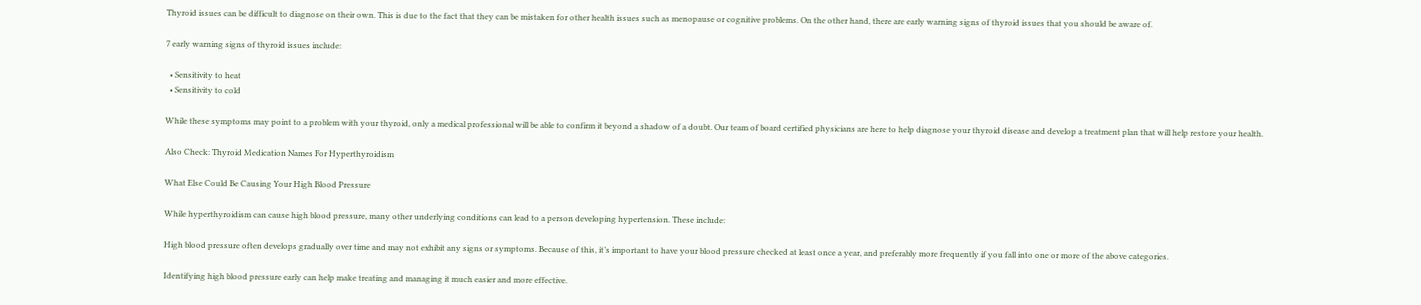Thyroid issues can be difficult to diagnose on their own. This is due to the fact that they can be mistaken for other health issues such as menopause or cognitive problems. On the other hand, there are early warning signs of thyroid issues that you should be aware of.

7 early warning signs of thyroid issues include:

  • Sensitivity to heat
  • Sensitivity to cold

While these symptoms may point to a problem with your thyroid, only a medical professional will be able to confirm it beyond a shadow of a doubt. Our team of board certified physicians are here to help diagnose your thyroid disease and develop a treatment plan that will help restore your health.

Also Check: Thyroid Medication Names For Hyperthyroidism

What Else Could Be Causing Your High Blood Pressure

While hyperthyroidism can cause high blood pressure, many other underlying conditions can lead to a person developing hypertension. These include:

High blood pressure often develops gradually over time and may not exhibit any signs or symptoms. Because of this, it’s important to have your blood pressure checked at least once a year, and preferably more frequently if you fall into one or more of the above categories.

Identifying high blood pressure early can help make treating and managing it much easier and more effective.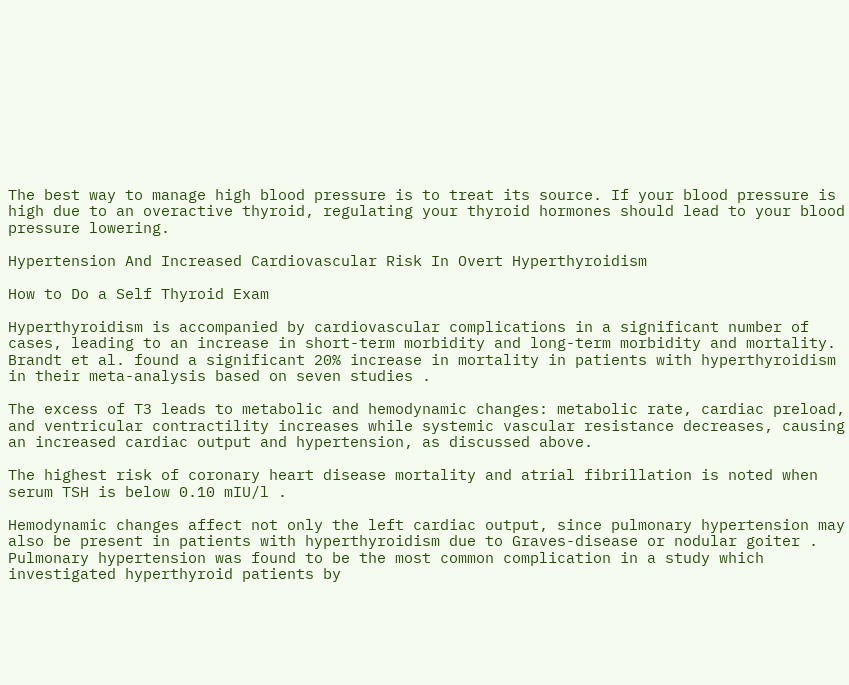The best way to manage high blood pressure is to treat its source. If your blood pressure is high due to an overactive thyroid, regulating your thyroid hormones should lead to your blood pressure lowering.

Hypertension And Increased Cardiovascular Risk In Overt Hyperthyroidism

How to Do a Self Thyroid Exam

Hyperthyroidism is accompanied by cardiovascular complications in a significant number of cases, leading to an increase in short-term morbidity and long-term morbidity and mortality. Brandt et al. found a significant 20% increase in mortality in patients with hyperthyroidism in their meta-analysis based on seven studies .

The excess of T3 leads to metabolic and hemodynamic changes: metabolic rate, cardiac preload, and ventricular contractility increases while systemic vascular resistance decreases, causing an increased cardiac output and hypertension, as discussed above.

The highest risk of coronary heart disease mortality and atrial fibrillation is noted when serum TSH is below 0.10 mIU/l .

Hemodynamic changes affect not only the left cardiac output, since pulmonary hypertension may also be present in patients with hyperthyroidism due to Graves-disease or nodular goiter . Pulmonary hypertension was found to be the most common complication in a study which investigated hyperthyroid patients by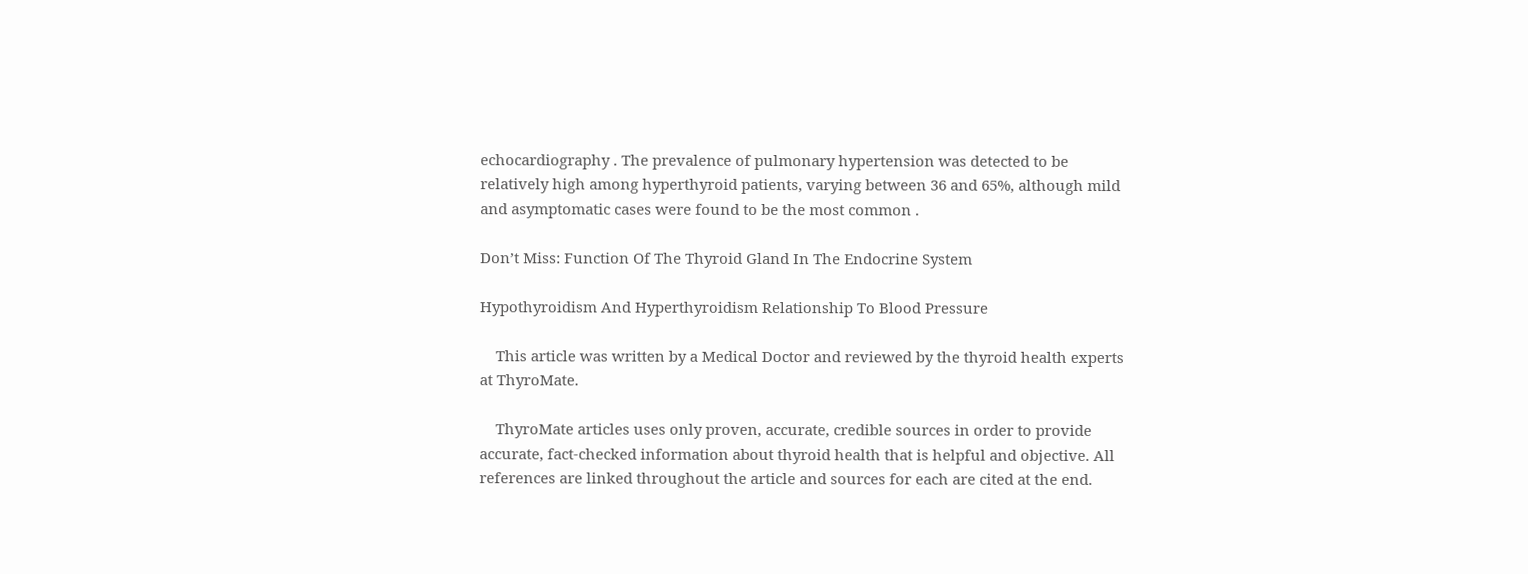echocardiography . The prevalence of pulmonary hypertension was detected to be relatively high among hyperthyroid patients, varying between 36 and 65%, although mild and asymptomatic cases were found to be the most common .

Don’t Miss: Function Of The Thyroid Gland In The Endocrine System

Hypothyroidism And Hyperthyroidism Relationship To Blood Pressure

    This article was written by a Medical Doctor and reviewed by the thyroid health experts at ThyroMate.

    ThyroMate articles uses only proven, accurate, credible sources in order to provide accurate, fact-checked information about thyroid health that is helpful and objective. All references are linked throughout the article and sources for each are cited at the end.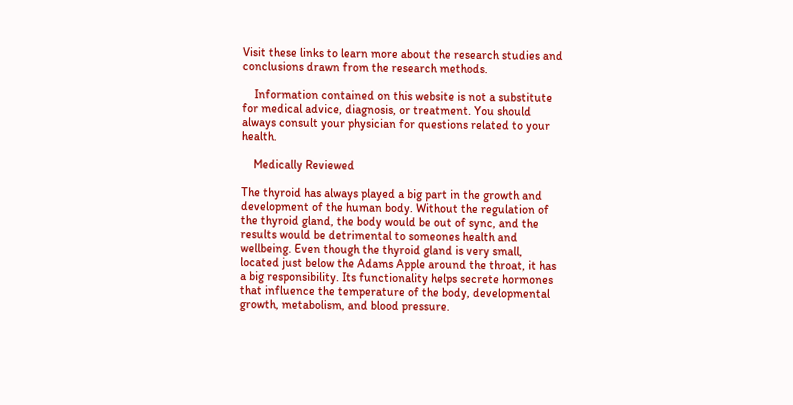Visit these links to learn more about the research studies and conclusions drawn from the research methods.

    Information contained on this website is not a substitute for medical advice, diagnosis, or treatment. You should always consult your physician for questions related to your health.

    Medically Reviewed

The thyroid has always played a big part in the growth and development of the human body. Without the regulation of the thyroid gland, the body would be out of sync, and the results would be detrimental to someones health and wellbeing. Even though the thyroid gland is very small, located just below the Adams Apple around the throat, it has a big responsibility. Its functionality helps secrete hormones that influence the temperature of the body, developmental growth, metabolism, and blood pressure.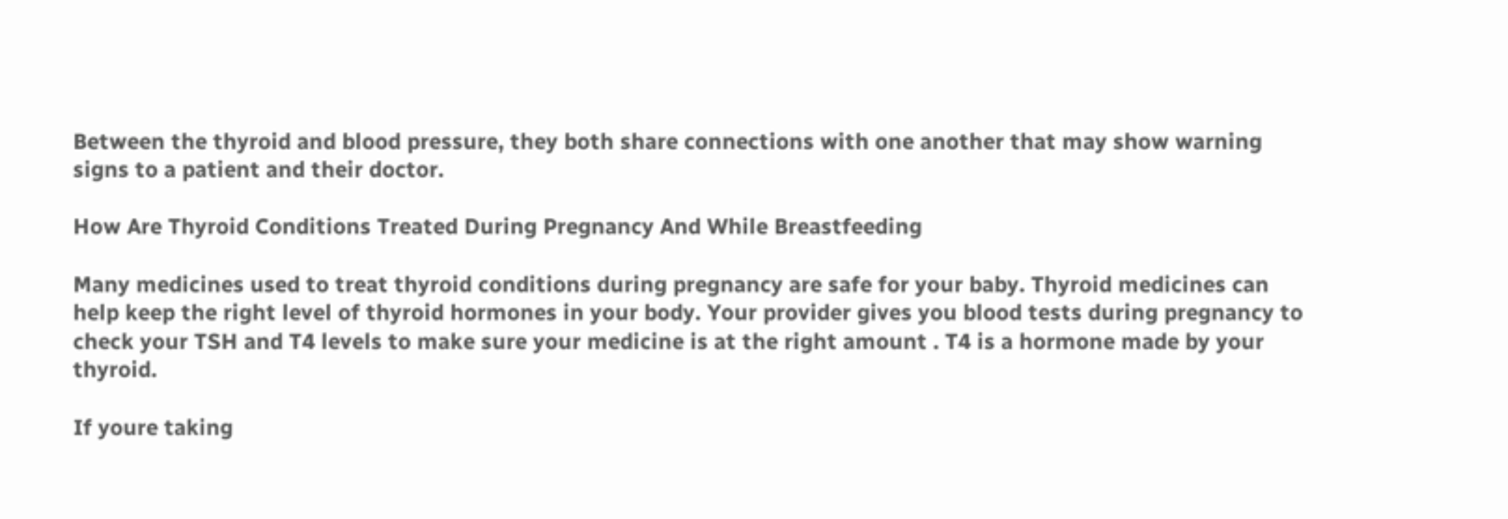Between the thyroid and blood pressure, they both share connections with one another that may show warning signs to a patient and their doctor.

How Are Thyroid Conditions Treated During Pregnancy And While Breastfeeding

Many medicines used to treat thyroid conditions during pregnancy are safe for your baby. Thyroid medicines can help keep the right level of thyroid hormones in your body. Your provider gives you blood tests during pregnancy to check your TSH and T4 levels to make sure your medicine is at the right amount . T4 is a hormone made by your thyroid.

If youre taking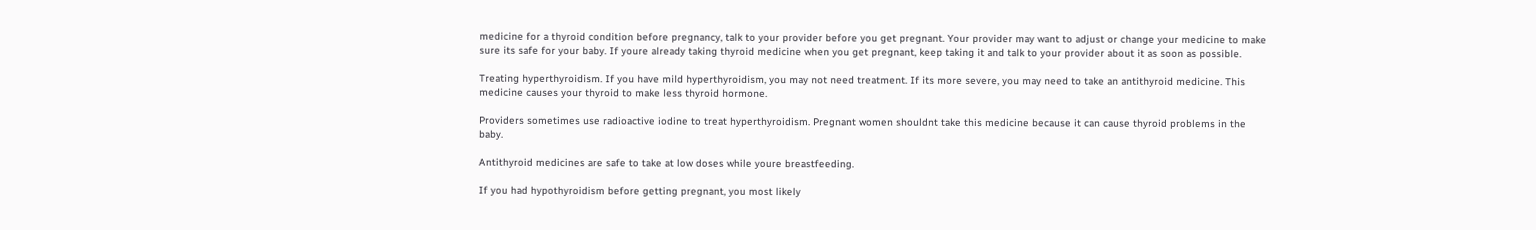medicine for a thyroid condition before pregnancy, talk to your provider before you get pregnant. Your provider may want to adjust or change your medicine to make sure its safe for your baby. If youre already taking thyroid medicine when you get pregnant, keep taking it and talk to your provider about it as soon as possible.

Treating hyperthyroidism. If you have mild hyperthyroidism, you may not need treatment. If its more severe, you may need to take an antithyroid medicine. This medicine causes your thyroid to make less thyroid hormone.

Providers sometimes use radioactive iodine to treat hyperthyroidism. Pregnant women shouldnt take this medicine because it can cause thyroid problems in the baby.

Antithyroid medicines are safe to take at low doses while youre breastfeeding.

If you had hypothyroidism before getting pregnant, you most likely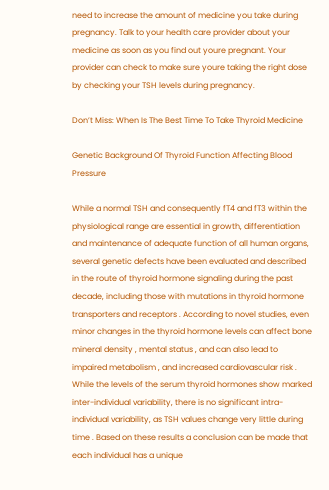need to increase the amount of medicine you take during pregnancy. Talk to your health care provider about your medicine as soon as you find out youre pregnant. Your provider can check to make sure youre taking the right dose by checking your TSH levels during pregnancy.

Don’t Miss: When Is The Best Time To Take Thyroid Medicine

Genetic Background Of Thyroid Function Affecting Blood Pressure

While a normal TSH and consequently fT4 and fT3 within the physiological range are essential in growth, differentiation and maintenance of adequate function of all human organs, several genetic defects have been evaluated and described in the route of thyroid hormone signaling during the past decade, including those with mutations in thyroid hormone transporters and receptors . According to novel studies, even minor changes in the thyroid hormone levels can affect bone mineral density , mental status , and can also lead to impaired metabolism , and increased cardiovascular risk . While the levels of the serum thyroid hormones show marked inter-individual variability, there is no significant intra-individual variability, as TSH values change very little during time . Based on these results a conclusion can be made that each individual has a unique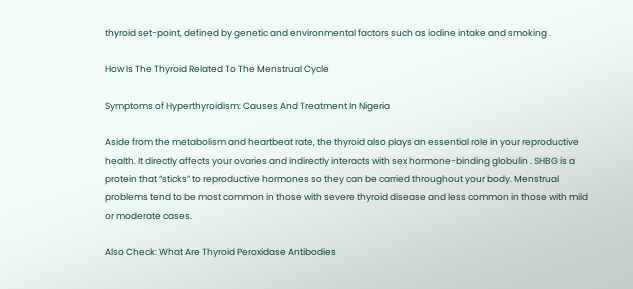thyroid set-point, defined by genetic and environmental factors such as iodine intake and smoking .

How Is The Thyroid Related To The Menstrual Cycle

Symptoms of Hyperthyroidism: Causes And Treatment In Nigeria

Aside from the metabolism and heartbeat rate, the thyroid also plays an essential role in your reproductive health. It directly affects your ovaries and indirectly interacts with sex hormone-binding globulin . SHBG is a protein that “sticks” to reproductive hormones so they can be carried throughout your body. Menstrual problems tend to be most common in those with severe thyroid disease and less common in those with mild or moderate cases.

Also Check: What Are Thyroid Peroxidase Antibodies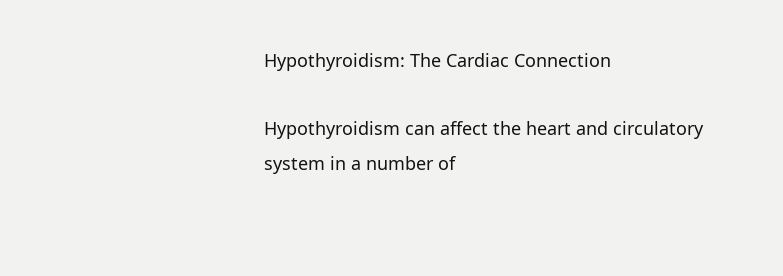Hypothyroidism: The Cardiac Connection

Hypothyroidism can affect the heart and circulatory system in a number of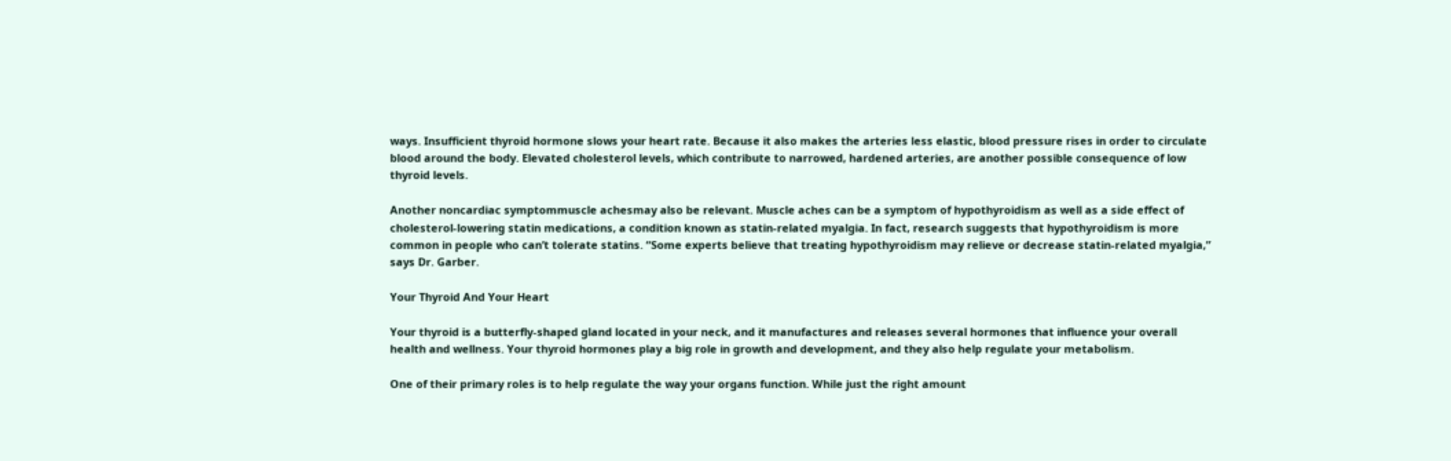ways. Insufficient thyroid hormone slows your heart rate. Because it also makes the arteries less elastic, blood pressure rises in order to circulate blood around the body. Elevated cholesterol levels, which contribute to narrowed, hardened arteries, are another possible consequence of low thyroid levels.

Another noncardiac symptommuscle achesmay also be relevant. Muscle aches can be a symptom of hypothyroidism as well as a side effect of cholesterol-lowering statin medications, a condition known as statin-related myalgia. In fact, research suggests that hypothyroidism is more common in people who can’t tolerate statins. “Some experts believe that treating hypothyroidism may relieve or decrease statin-related myalgia,” says Dr. Garber.

Your Thyroid And Your Heart

Your thyroid is a butterfly-shaped gland located in your neck, and it manufactures and releases several hormones that influence your overall health and wellness. Your thyroid hormones play a big role in growth and development, and they also help regulate your metabolism.

One of their primary roles is to help regulate the way your organs function. While just the right amount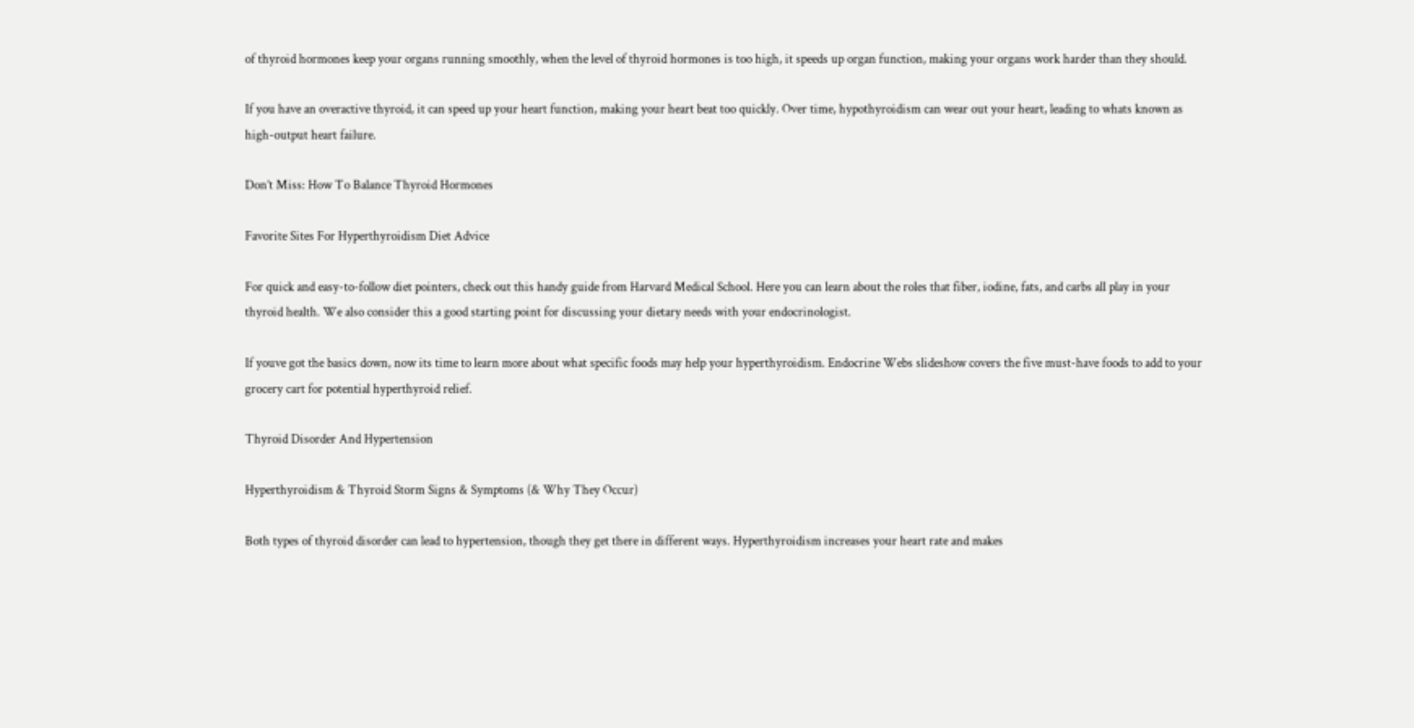of thyroid hormones keep your organs running smoothly, when the level of thyroid hormones is too high, it speeds up organ function, making your organs work harder than they should.

If you have an overactive thyroid, it can speed up your heart function, making your heart beat too quickly. Over time, hypothyroidism can wear out your heart, leading to whats known as high-output heart failure.

Don’t Miss: How To Balance Thyroid Hormones

Favorite Sites For Hyperthyroidism Diet Advice

For quick and easy-to-follow diet pointers, check out this handy guide from Harvard Medical School. Here you can learn about the roles that fiber, iodine, fats, and carbs all play in your thyroid health. We also consider this a good starting point for discussing your dietary needs with your endocrinologist.

If youve got the basics down, now its time to learn more about what specific foods may help your hyperthyroidism. Endocrine Webs slideshow covers the five must-have foods to add to your grocery cart for potential hyperthyroid relief.

Thyroid Disorder And Hypertension

Hyperthyroidism & Thyroid Storm Signs & Symptoms (& Why They Occur)

Both types of thyroid disorder can lead to hypertension, though they get there in different ways. Hyperthyroidism increases your heart rate and makes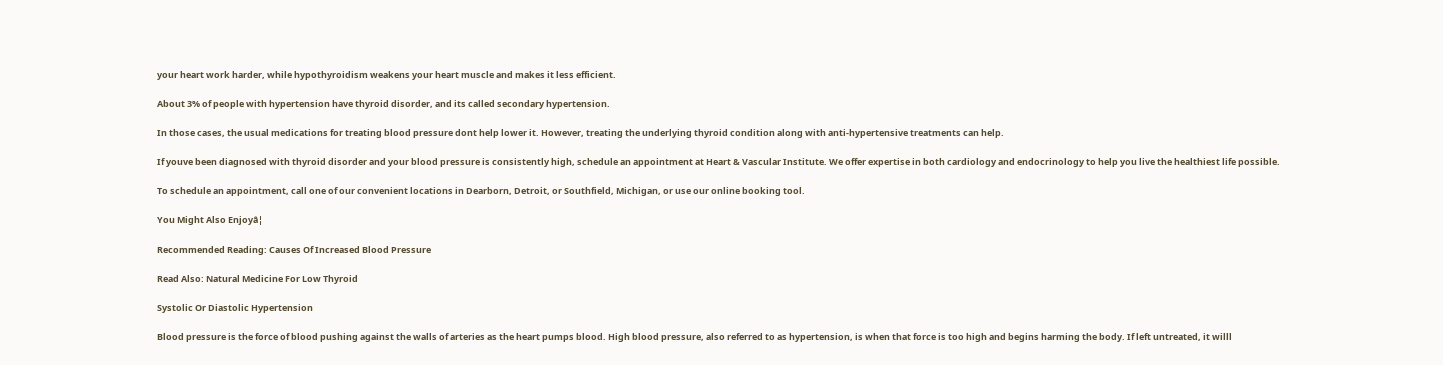your heart work harder, while hypothyroidism weakens your heart muscle and makes it less efficient.

About 3% of people with hypertension have thyroid disorder, and its called secondary hypertension.

In those cases, the usual medications for treating blood pressure dont help lower it. However, treating the underlying thyroid condition along with anti-hypertensive treatments can help.

If youve been diagnosed with thyroid disorder and your blood pressure is consistently high, schedule an appointment at Heart & Vascular Institute. We offer expertise in both cardiology and endocrinology to help you live the healthiest life possible.

To schedule an appointment, call one of our convenient locations in Dearborn, Detroit, or Southfield, Michigan, or use our online booking tool.

You Might Also Enjoyâ¦

Recommended Reading: Causes Of Increased Blood Pressure

Read Also: Natural Medicine For Low Thyroid

Systolic Or Diastolic Hypertension

Blood pressure is the force of blood pushing against the walls of arteries as the heart pumps blood. High blood pressure, also referred to as hypertension, is when that force is too high and begins harming the body. If left untreated, it willl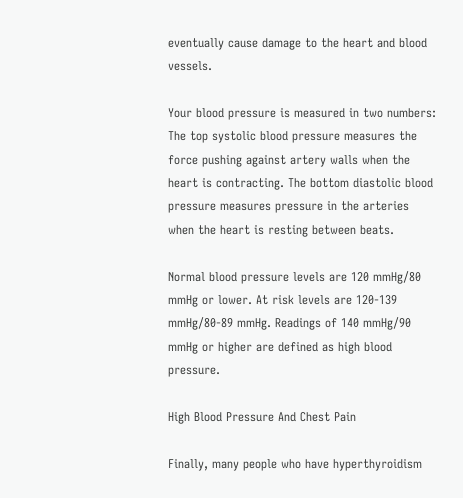eventually cause damage to the heart and blood vessels.

Your blood pressure is measured in two numbers: The top systolic blood pressure measures the force pushing against artery walls when the heart is contracting. The bottom diastolic blood pressure measures pressure in the arteries when the heart is resting between beats.

Normal blood pressure levels are 120 mmHg/80 mmHg or lower. At risk levels are 120-139 mmHg/80-89 mmHg. Readings of 140 mmHg/90 mmHg or higher are defined as high blood pressure.

High Blood Pressure And Chest Pain

Finally, many people who have hyperthyroidism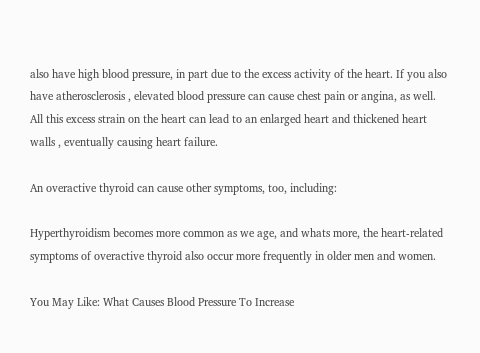also have high blood pressure, in part due to the excess activity of the heart. If you also have atherosclerosis , elevated blood pressure can cause chest pain or angina, as well. All this excess strain on the heart can lead to an enlarged heart and thickened heart walls , eventually causing heart failure.

An overactive thyroid can cause other symptoms, too, including:

Hyperthyroidism becomes more common as we age, and whats more, the heart-related symptoms of overactive thyroid also occur more frequently in older men and women.

You May Like: What Causes Blood Pressure To Increase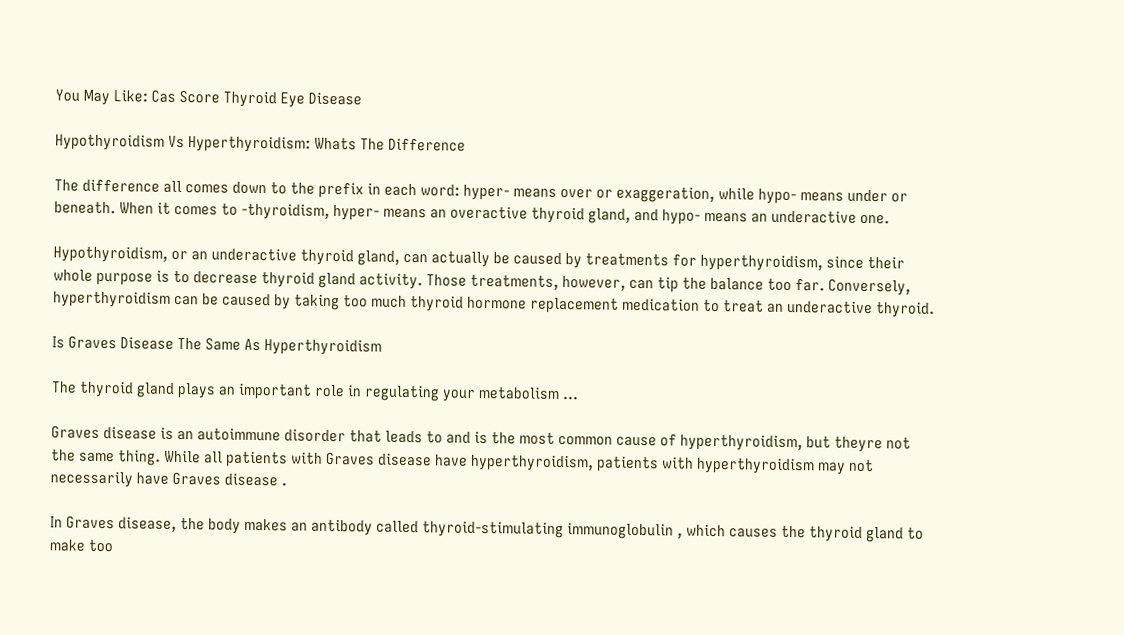You May Like: Cas Score Thyroid Eye Disease

Hypothyroidism Vs Hyperthyroidism: Whats The Difference

The difference all comes down to the prefix in each word: hyper- means over or exaggeration, while hypo- means under or beneath. When it comes to -thyroidism, hyper- means an overactive thyroid gland, and hypo- means an underactive one.

Hypothyroidism, or an underactive thyroid gland, can actually be caused by treatments for hyperthyroidism, since their whole purpose is to decrease thyroid gland activity. Those treatments, however, can tip the balance too far. Conversely, hyperthyroidism can be caused by taking too much thyroid hormone replacement medication to treat an underactive thyroid.

Is Graves Disease The Same As Hyperthyroidism

The thyroid gland plays an important role in regulating your metabolism ...

Graves disease is an autoimmune disorder that leads to and is the most common cause of hyperthyroidism, but theyre not the same thing. While all patients with Graves disease have hyperthyroidism, patients with hyperthyroidism may not necessarily have Graves disease .

In Graves disease, the body makes an antibody called thyroid-stimulating immunoglobulin , which causes the thyroid gland to make too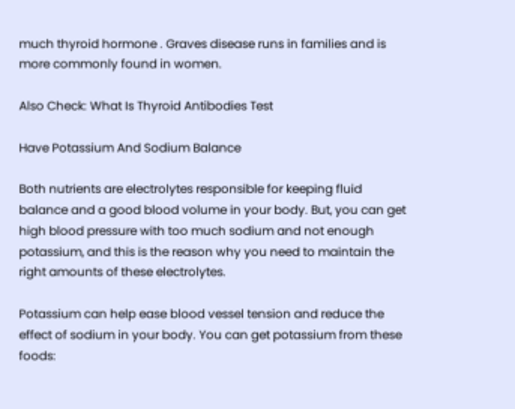much thyroid hormone . Graves disease runs in families and is more commonly found in women.

Also Check: What Is Thyroid Antibodies Test

Have Potassium And Sodium Balance

Both nutrients are electrolytes responsible for keeping fluid balance and a good blood volume in your body. But, you can get high blood pressure with too much sodium and not enough potassium, and this is the reason why you need to maintain the right amounts of these electrolytes.

Potassium can help ease blood vessel tension and reduce the effect of sodium in your body. You can get potassium from these foods: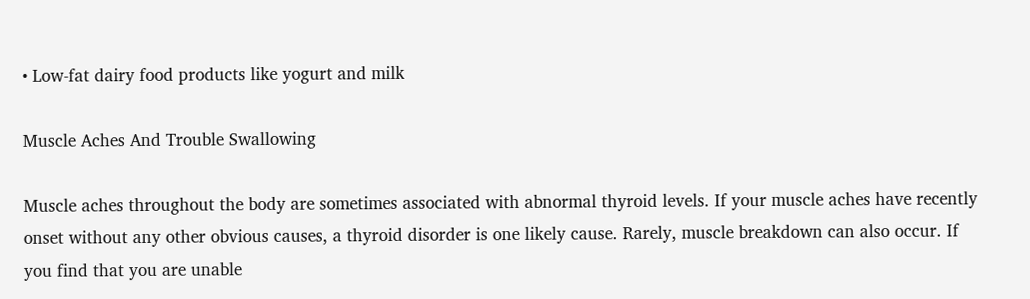• Low-fat dairy food products like yogurt and milk

Muscle Aches And Trouble Swallowing

Muscle aches throughout the body are sometimes associated with abnormal thyroid levels. If your muscle aches have recently onset without any other obvious causes, a thyroid disorder is one likely cause. Rarely, muscle breakdown can also occur. If you find that you are unable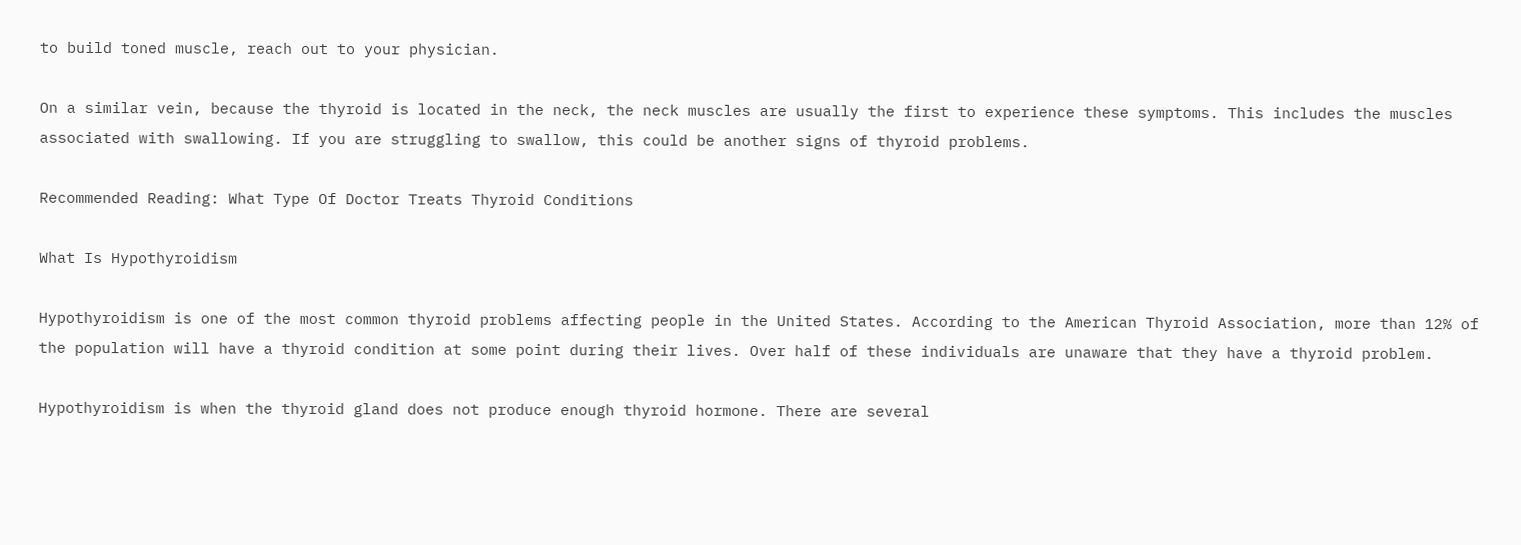to build toned muscle, reach out to your physician.

On a similar vein, because the thyroid is located in the neck, the neck muscles are usually the first to experience these symptoms. This includes the muscles associated with swallowing. If you are struggling to swallow, this could be another signs of thyroid problems.

Recommended Reading: What Type Of Doctor Treats Thyroid Conditions

What Is Hypothyroidism

Hypothyroidism is one of the most common thyroid problems affecting people in the United States. According to the American Thyroid Association, more than 12% of the population will have a thyroid condition at some point during their lives. Over half of these individuals are unaware that they have a thyroid problem.

Hypothyroidism is when the thyroid gland does not produce enough thyroid hormone. There are several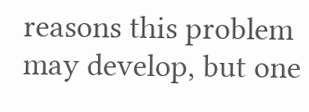reasons this problem may develop, but one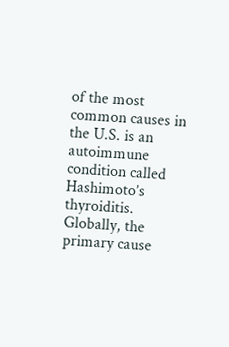of the most common causes in the U.S. is an autoimmune condition called Hashimoto’s thyroiditis. Globally, the primary cause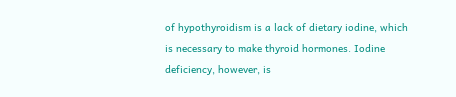of hypothyroidism is a lack of dietary iodine, which is necessary to make thyroid hormones. Iodine deficiency, however, is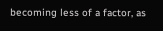becoming less of a factor, as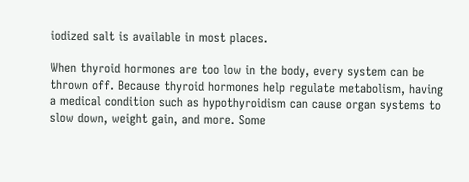iodized salt is available in most places.

When thyroid hormones are too low in the body, every system can be thrown off. Because thyroid hormones help regulate metabolism, having a medical condition such as hypothyroidism can cause organ systems to slow down, weight gain, and more. Some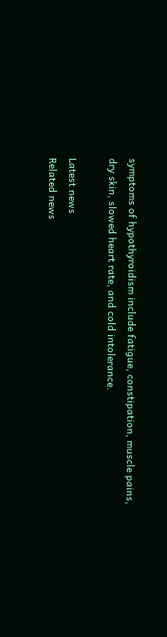symptoms of hypothyroidism include fatigue, constipation, muscle pains, dry skin, slowed heart rate, and cold intolerance.

Latest news
Related news